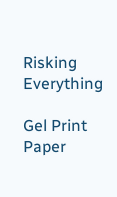Risking Everything

Gel Print Paper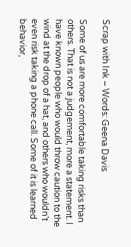Scrap with Ink – Words: Geena Davis

Some of us are more comfortable taking risks than others. That is not a judgement, more a statement. I have known people who would throw caution to the wind at the drop of a hat, and others who wouldn’t even risk taking a phone call. Some of it is learned behavior,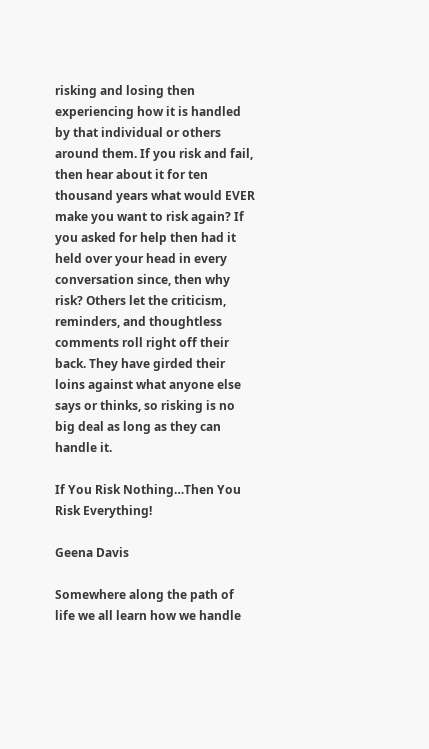risking and losing then experiencing how it is handled by that individual or others around them. If you risk and fail, then hear about it for ten thousand years what would EVER make you want to risk again? If you asked for help then had it held over your head in every conversation since, then why risk? Others let the criticism, reminders, and thoughtless comments roll right off their back. They have girded their loins against what anyone else says or thinks, so risking is no big deal as long as they can handle it.

If You Risk Nothing…Then You Risk Everything!

Geena Davis

Somewhere along the path of life we all learn how we handle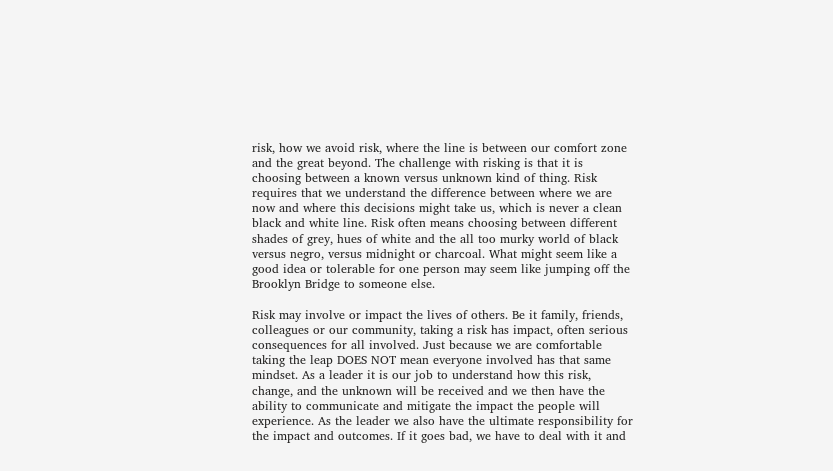risk, how we avoid risk, where the line is between our comfort zone and the great beyond. The challenge with risking is that it is choosing between a known versus unknown kind of thing. Risk requires that we understand the difference between where we are now and where this decisions might take us, which is never a clean black and white line. Risk often means choosing between different shades of grey, hues of white and the all too murky world of black versus negro, versus midnight or charcoal. What might seem like a good idea or tolerable for one person may seem like jumping off the Brooklyn Bridge to someone else.

Risk may involve or impact the lives of others. Be it family, friends, colleagues or our community, taking a risk has impact, often serious consequences for all involved. Just because we are comfortable taking the leap DOES NOT mean everyone involved has that same mindset. As a leader it is our job to understand how this risk, change, and the unknown will be received and we then have the ability to communicate and mitigate the impact the people will experience. As the leader we also have the ultimate responsibility for the impact and outcomes. If it goes bad, we have to deal with it and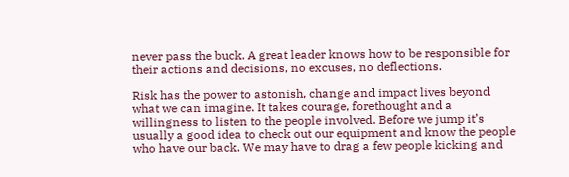never pass the buck. A great leader knows how to be responsible for their actions and decisions, no excuses, no deflections.

Risk has the power to astonish, change and impact lives beyond what we can imagine. It takes courage, forethought and a willingness to listen to the people involved. Before we jump it’s usually a good idea to check out our equipment and know the people who have our back. We may have to drag a few people kicking and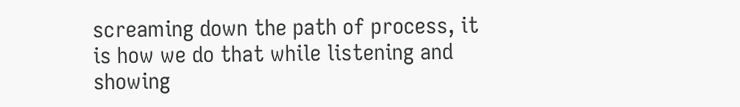screaming down the path of process, it is how we do that while listening and showing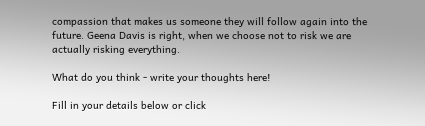compassion that makes us someone they will follow again into the future. Geena Davis is right, when we choose not to risk we are actually risking everything.

What do you think - write your thoughts here!

Fill in your details below or click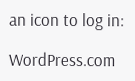an icon to log in:

WordPress.com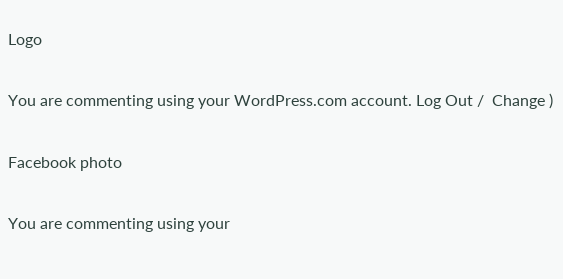Logo

You are commenting using your WordPress.com account. Log Out /  Change )

Facebook photo

You are commenting using your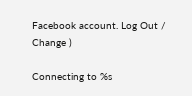Facebook account. Log Out /  Change )

Connecting to %s